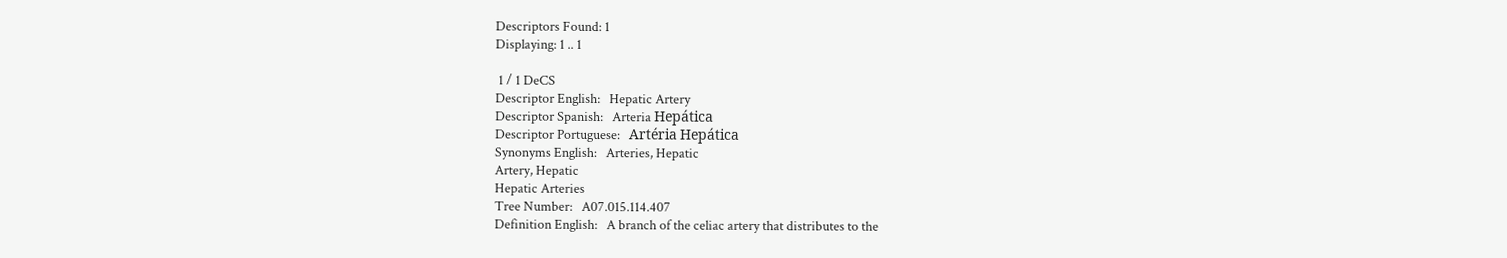Descriptors Found: 1
Displaying: 1 .. 1

 1 / 1 DeCS
Descriptor English:   Hepatic Artery
Descriptor Spanish:   Arteria Hepática
Descriptor Portuguese:   Artéria Hepática
Synonyms English:   Arteries, Hepatic
Artery, Hepatic
Hepatic Arteries
Tree Number:   A07.015.114.407
Definition English:   A branch of the celiac artery that distributes to the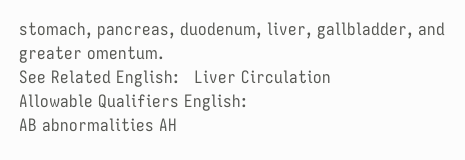stomach, pancreas, duodenum, liver, gallbladder, and greater omentum.
See Related English:   Liver Circulation
Allowable Qualifiers English:
AB abnormalities AH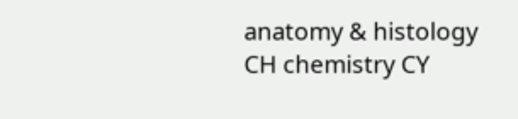anatomy & histology
CH chemistry CY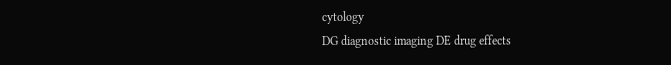cytology
DG diagnostic imaging DE drug effects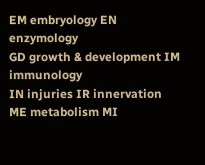EM embryology EN enzymology
GD growth & development IM immunology
IN injuries IR innervation
ME metabolism MI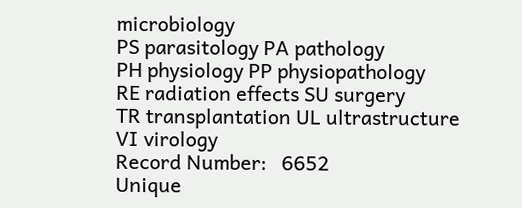microbiology
PS parasitology PA pathology
PH physiology PP physiopathology
RE radiation effects SU surgery
TR transplantation UL ultrastructure
VI virology
Record Number:   6652
Unique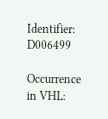Identifier:   D006499

Occurrence in VHL: